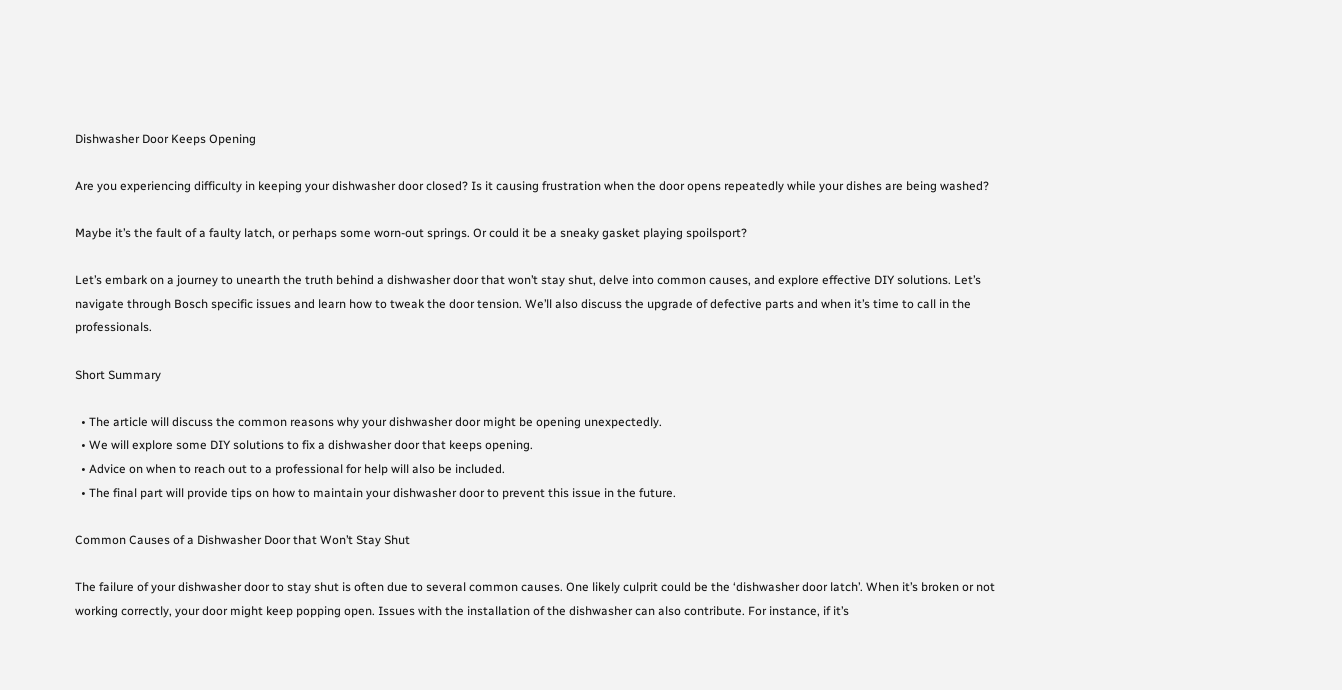Dishwasher Door Keeps Opening

Are you experiencing difficulty in keeping your dishwasher door closed? Is it causing frustration when the door opens repeatedly while your dishes are being washed?

Maybe it’s the fault of a faulty latch, or perhaps some worn-out springs. Or could it be a sneaky gasket playing spoilsport?

Let’s embark on a journey to unearth the truth behind a dishwasher door that won’t stay shut, delve into common causes, and explore effective DIY solutions. Let’s navigate through Bosch specific issues and learn how to tweak the door tension. We’ll also discuss the upgrade of defective parts and when it’s time to call in the professionals.

Short Summary

  • The article will discuss the common reasons why your dishwasher door might be opening unexpectedly.
  • We will explore some DIY solutions to fix a dishwasher door that keeps opening.
  • Advice on when to reach out to a professional for help will also be included.
  • The final part will provide tips on how to maintain your dishwasher door to prevent this issue in the future.

Common Causes of a Dishwasher Door that Won’t Stay Shut

The failure of your dishwasher door to stay shut is often due to several common causes. One likely culprit could be the ‘dishwasher door latch’. When it’s broken or not working correctly, your door might keep popping open. Issues with the installation of the dishwasher can also contribute. For instance, if it’s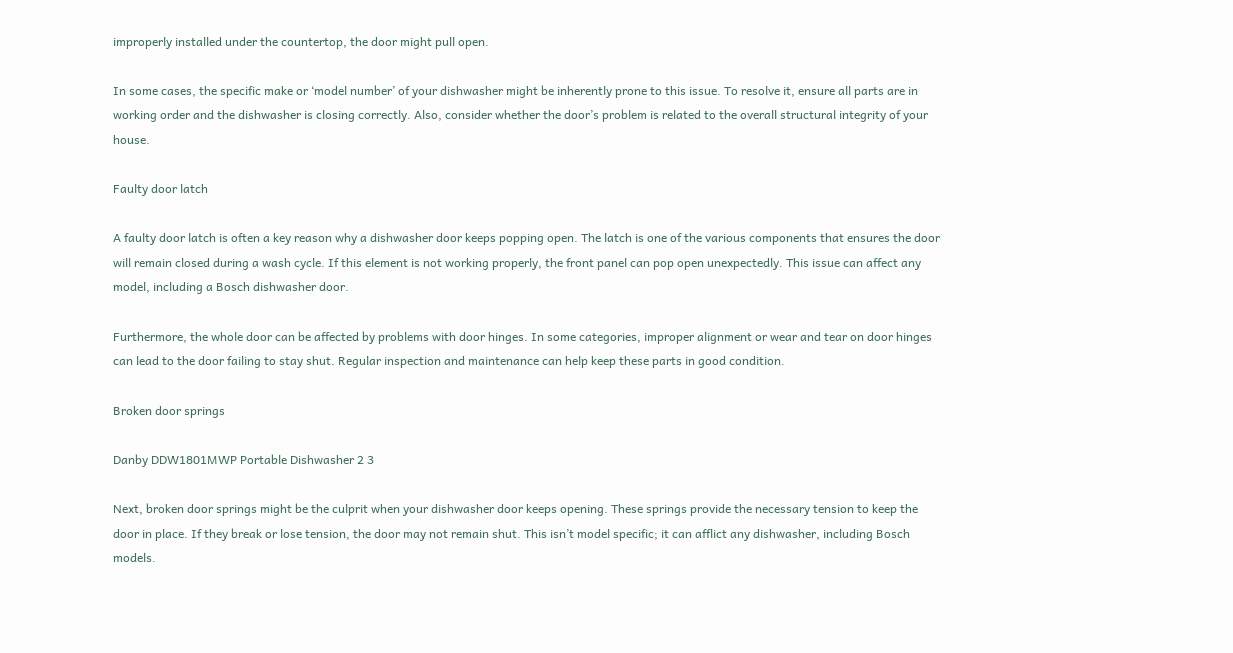improperly installed under the countertop, the door might pull open.

In some cases, the specific make or ‘model number’ of your dishwasher might be inherently prone to this issue. To resolve it, ensure all parts are in working order and the dishwasher is closing correctly. Also, consider whether the door’s problem is related to the overall structural integrity of your house.

Faulty door latch

A faulty door latch is often a key reason why a dishwasher door keeps popping open. The latch is one of the various components that ensures the door will remain closed during a wash cycle. If this element is not working properly, the front panel can pop open unexpectedly. This issue can affect any model, including a Bosch dishwasher door.

Furthermore, the whole door can be affected by problems with door hinges. In some categories, improper alignment or wear and tear on door hinges can lead to the door failing to stay shut. Regular inspection and maintenance can help keep these parts in good condition.

Broken door springs

Danby DDW1801MWP Portable Dishwasher 2 3

Next, broken door springs might be the culprit when your dishwasher door keeps opening. These springs provide the necessary tension to keep the door in place. If they break or lose tension, the door may not remain shut. This isn’t model specific; it can afflict any dishwasher, including Bosch models.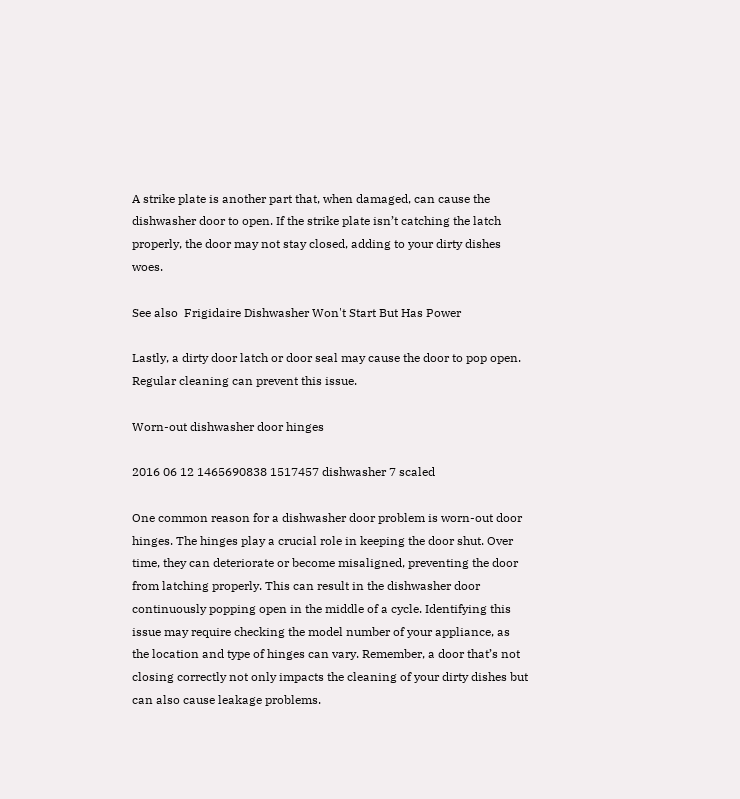A strike plate is another part that, when damaged, can cause the dishwasher door to open. If the strike plate isn’t catching the latch properly, the door may not stay closed, adding to your dirty dishes woes.

See also  Frigidaire Dishwasher Won't Start But Has Power

Lastly, a dirty door latch or door seal may cause the door to pop open. Regular cleaning can prevent this issue.

Worn-out dishwasher door hinges

2016 06 12 1465690838 1517457 dishwasher 7 scaled

One common reason for a dishwasher door problem is worn-out door hinges. The hinges play a crucial role in keeping the door shut. Over time, they can deteriorate or become misaligned, preventing the door from latching properly. This can result in the dishwasher door continuously popping open in the middle of a cycle. Identifying this issue may require checking the model number of your appliance, as the location and type of hinges can vary. Remember, a door that’s not closing correctly not only impacts the cleaning of your dirty dishes but can also cause leakage problems.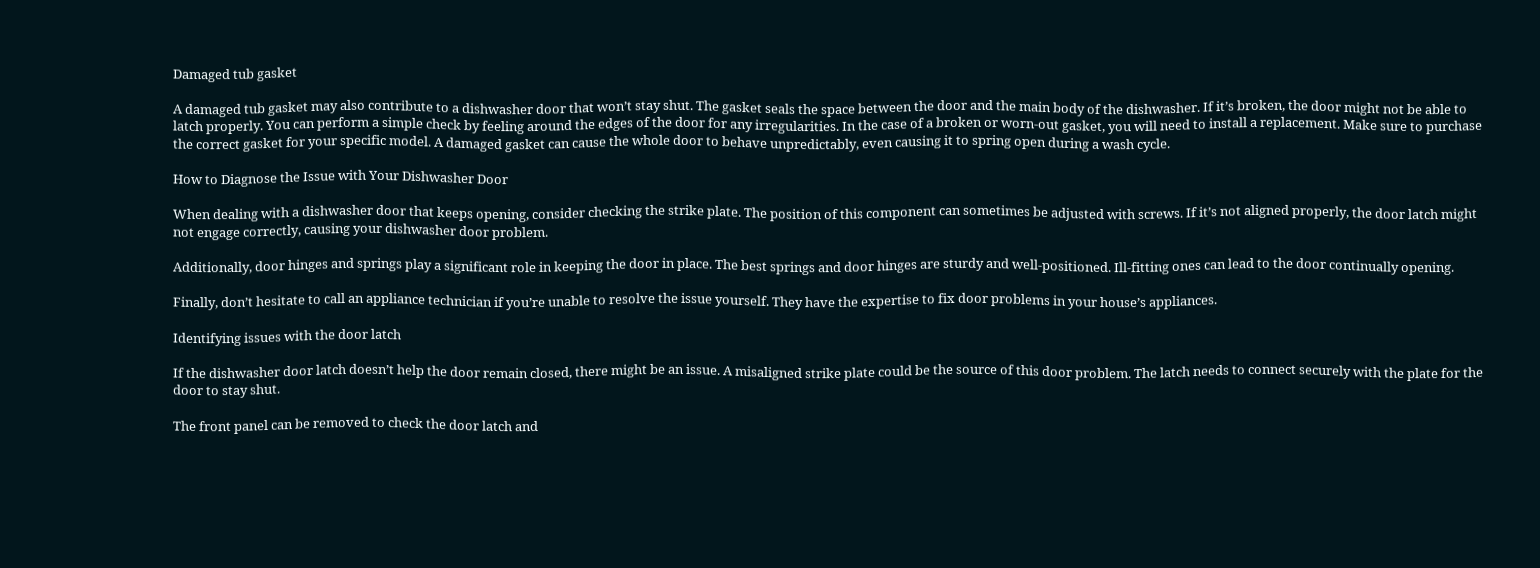Damaged tub gasket

A damaged tub gasket may also contribute to a dishwasher door that won’t stay shut. The gasket seals the space between the door and the main body of the dishwasher. If it’s broken, the door might not be able to latch properly. You can perform a simple check by feeling around the edges of the door for any irregularities. In the case of a broken or worn-out gasket, you will need to install a replacement. Make sure to purchase the correct gasket for your specific model. A damaged gasket can cause the whole door to behave unpredictably, even causing it to spring open during a wash cycle.

How to Diagnose the Issue with Your Dishwasher Door

When dealing with a dishwasher door that keeps opening, consider checking the strike plate. The position of this component can sometimes be adjusted with screws. If it’s not aligned properly, the door latch might not engage correctly, causing your dishwasher door problem.

Additionally, door hinges and springs play a significant role in keeping the door in place. The best springs and door hinges are sturdy and well-positioned. Ill-fitting ones can lead to the door continually opening.

Finally, don’t hesitate to call an appliance technician if you’re unable to resolve the issue yourself. They have the expertise to fix door problems in your house’s appliances.

Identifying issues with the door latch

If the dishwasher door latch doesn’t help the door remain closed, there might be an issue. A misaligned strike plate could be the source of this door problem. The latch needs to connect securely with the plate for the door to stay shut.

The front panel can be removed to check the door latch and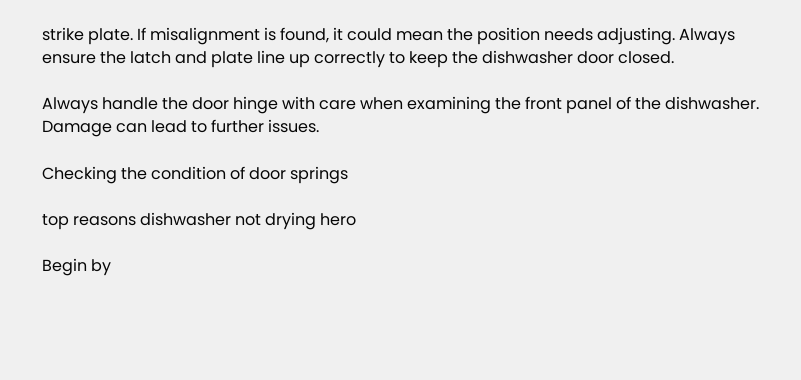strike plate. If misalignment is found, it could mean the position needs adjusting. Always ensure the latch and plate line up correctly to keep the dishwasher door closed.

Always handle the door hinge with care when examining the front panel of the dishwasher. Damage can lead to further issues.

Checking the condition of door springs

top reasons dishwasher not drying hero

Begin by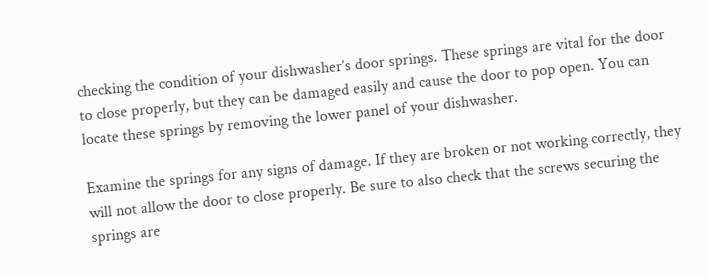checking the condition of your dishwasher’s door springs. These springs are vital for the door to close properly, but they can be damaged easily and cause the door to pop open. You can locate these springs by removing the lower panel of your dishwasher.

Examine the springs for any signs of damage. If they are broken or not working correctly, they will not allow the door to close properly. Be sure to also check that the screws securing the springs are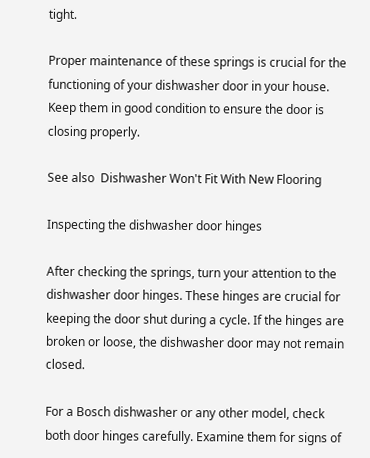tight.

Proper maintenance of these springs is crucial for the functioning of your dishwasher door in your house. Keep them in good condition to ensure the door is closing properly.

See also  Dishwasher Won't Fit With New Flooring

Inspecting the dishwasher door hinges

After checking the springs, turn your attention to the dishwasher door hinges. These hinges are crucial for keeping the door shut during a cycle. If the hinges are broken or loose, the dishwasher door may not remain closed.

For a Bosch dishwasher or any other model, check both door hinges carefully. Examine them for signs of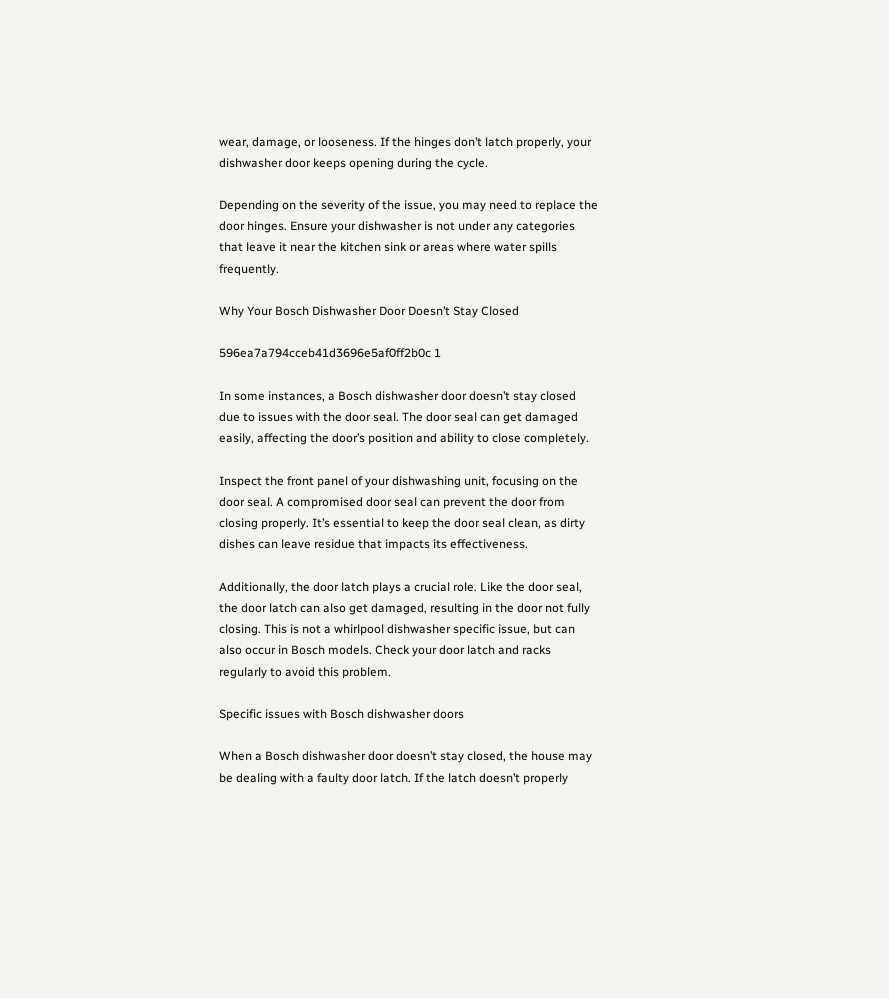wear, damage, or looseness. If the hinges don’t latch properly, your dishwasher door keeps opening during the cycle.

Depending on the severity of the issue, you may need to replace the door hinges. Ensure your dishwasher is not under any categories that leave it near the kitchen sink or areas where water spills frequently.

Why Your Bosch Dishwasher Door Doesn’t Stay Closed

596ea7a794cceb41d3696e5af0ff2b0c 1

In some instances, a Bosch dishwasher door doesn’t stay closed due to issues with the door seal. The door seal can get damaged easily, affecting the door’s position and ability to close completely.

Inspect the front panel of your dishwashing unit, focusing on the door seal. A compromised door seal can prevent the door from closing properly. It’s essential to keep the door seal clean, as dirty dishes can leave residue that impacts its effectiveness.

Additionally, the door latch plays a crucial role. Like the door seal, the door latch can also get damaged, resulting in the door not fully closing. This is not a whirlpool dishwasher specific issue, but can also occur in Bosch models. Check your door latch and racks regularly to avoid this problem.

Specific issues with Bosch dishwasher doors

When a Bosch dishwasher door doesn’t stay closed, the house may be dealing with a faulty door latch. If the latch doesn’t properly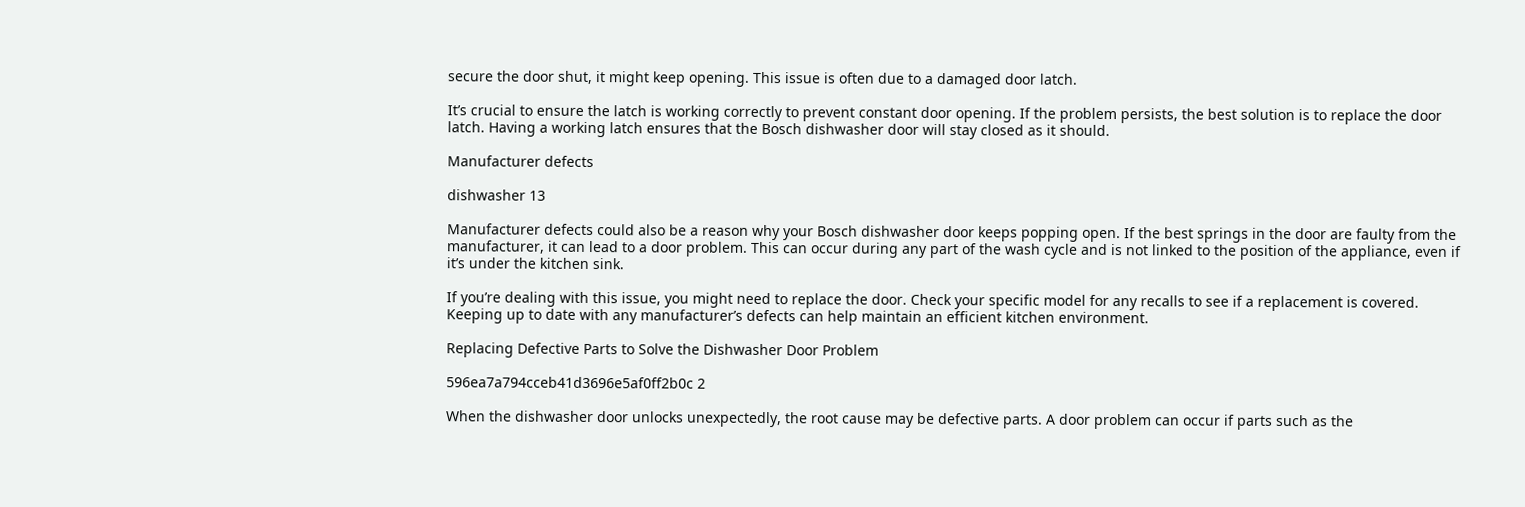secure the door shut, it might keep opening. This issue is often due to a damaged door latch.

It’s crucial to ensure the latch is working correctly to prevent constant door opening. If the problem persists, the best solution is to replace the door latch. Having a working latch ensures that the Bosch dishwasher door will stay closed as it should.

Manufacturer defects

dishwasher 13

Manufacturer defects could also be a reason why your Bosch dishwasher door keeps popping open. If the best springs in the door are faulty from the manufacturer, it can lead to a door problem. This can occur during any part of the wash cycle and is not linked to the position of the appliance, even if it’s under the kitchen sink.

If you’re dealing with this issue, you might need to replace the door. Check your specific model for any recalls to see if a replacement is covered. Keeping up to date with any manufacturer’s defects can help maintain an efficient kitchen environment.

Replacing Defective Parts to Solve the Dishwasher Door Problem

596ea7a794cceb41d3696e5af0ff2b0c 2

When the dishwasher door unlocks unexpectedly, the root cause may be defective parts. A door problem can occur if parts such as the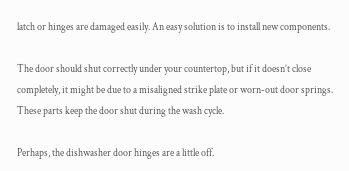latch or hinges are damaged easily. An easy solution is to install new components.

The door should shut correctly under your countertop, but if it doesn’t close completely, it might be due to a misaligned strike plate or worn-out door springs. These parts keep the door shut during the wash cycle.

Perhaps, the dishwasher door hinges are a little off.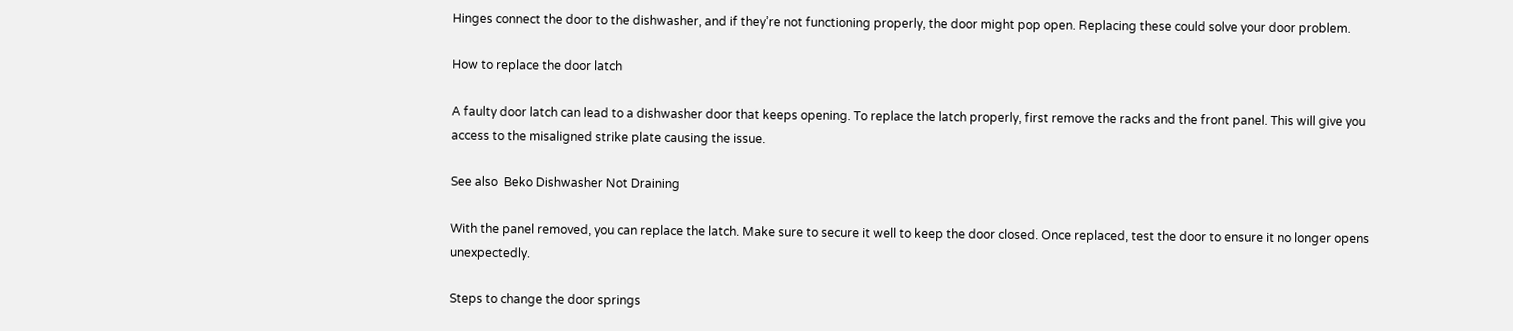Hinges connect the door to the dishwasher, and if they’re not functioning properly, the door might pop open. Replacing these could solve your door problem.

How to replace the door latch

A faulty door latch can lead to a dishwasher door that keeps opening. To replace the latch properly, first remove the racks and the front panel. This will give you access to the misaligned strike plate causing the issue.

See also  Beko Dishwasher Not Draining

With the panel removed, you can replace the latch. Make sure to secure it well to keep the door closed. Once replaced, test the door to ensure it no longer opens unexpectedly.

Steps to change the door springs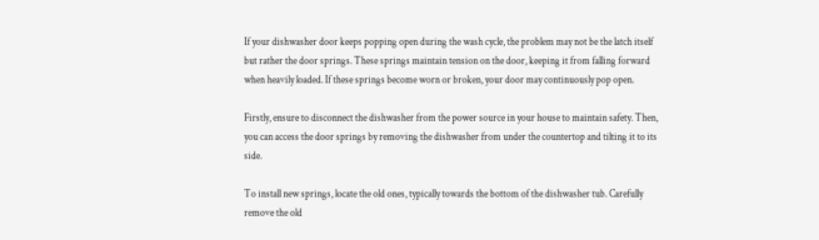If your dishwasher door keeps popping open during the wash cycle, the problem may not be the latch itself but rather the door springs. These springs maintain tension on the door, keeping it from falling forward when heavily loaded. If these springs become worn or broken, your door may continuously pop open.

Firstly, ensure to disconnect the dishwasher from the power source in your house to maintain safety. Then, you can access the door springs by removing the dishwasher from under the countertop and tilting it to its side.

To install new springs, locate the old ones, typically towards the bottom of the dishwasher tub. Carefully remove the old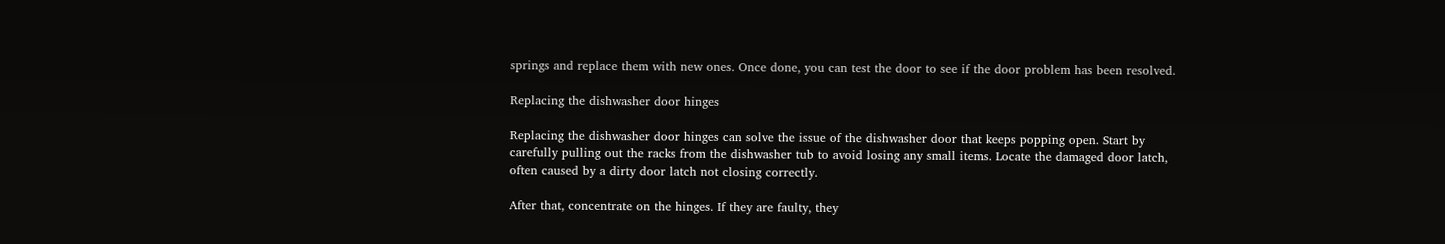springs and replace them with new ones. Once done, you can test the door to see if the door problem has been resolved.

Replacing the dishwasher door hinges

Replacing the dishwasher door hinges can solve the issue of the dishwasher door that keeps popping open. Start by carefully pulling out the racks from the dishwasher tub to avoid losing any small items. Locate the damaged door latch, often caused by a dirty door latch not closing correctly.

After that, concentrate on the hinges. If they are faulty, they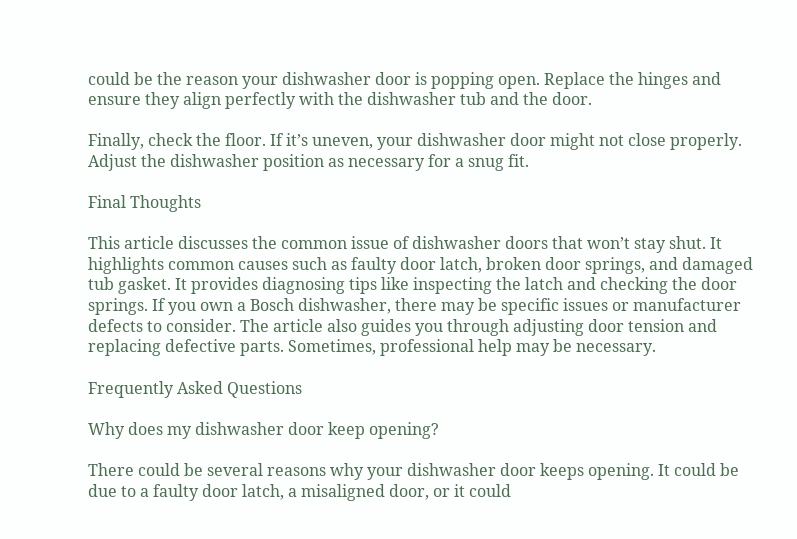could be the reason your dishwasher door is popping open. Replace the hinges and ensure they align perfectly with the dishwasher tub and the door.

Finally, check the floor. If it’s uneven, your dishwasher door might not close properly. Adjust the dishwasher position as necessary for a snug fit.

Final Thoughts

This article discusses the common issue of dishwasher doors that won’t stay shut. It highlights common causes such as faulty door latch, broken door springs, and damaged tub gasket. It provides diagnosing tips like inspecting the latch and checking the door springs. If you own a Bosch dishwasher, there may be specific issues or manufacturer defects to consider. The article also guides you through adjusting door tension and replacing defective parts. Sometimes, professional help may be necessary.

Frequently Asked Questions

Why does my dishwasher door keep opening?

There could be several reasons why your dishwasher door keeps opening. It could be due to a faulty door latch, a misaligned door, or it could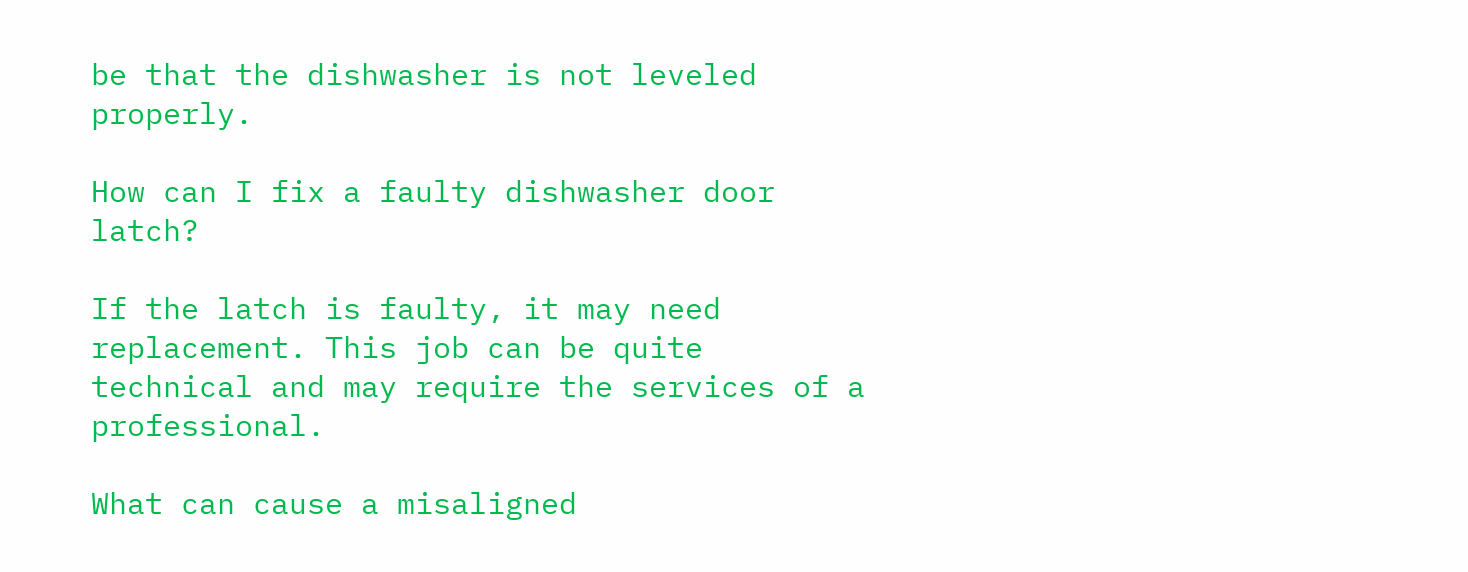be that the dishwasher is not leveled properly.

How can I fix a faulty dishwasher door latch?

If the latch is faulty, it may need replacement. This job can be quite technical and may require the services of a professional.

What can cause a misaligned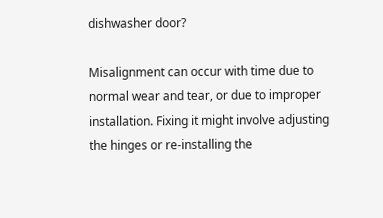dishwasher door?

Misalignment can occur with time due to normal wear and tear, or due to improper installation. Fixing it might involve adjusting the hinges or re-installing the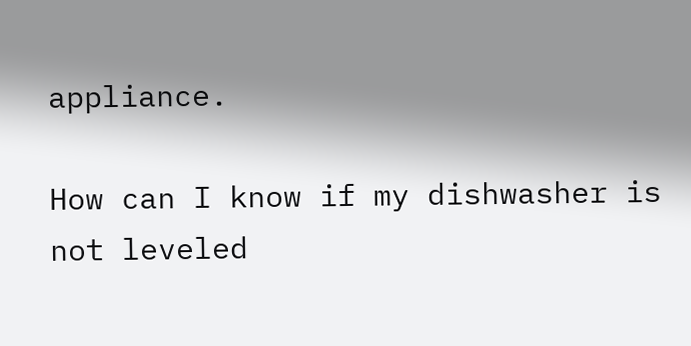appliance.

How can I know if my dishwasher is not leveled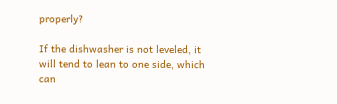properly?

If the dishwasher is not leveled, it will tend to lean to one side, which can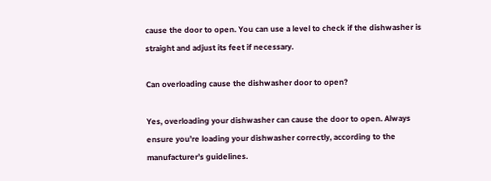cause the door to open. You can use a level to check if the dishwasher is straight and adjust its feet if necessary.

Can overloading cause the dishwasher door to open?

Yes, overloading your dishwasher can cause the door to open. Always ensure you’re loading your dishwasher correctly, according to the manufacturer’s guidelines.